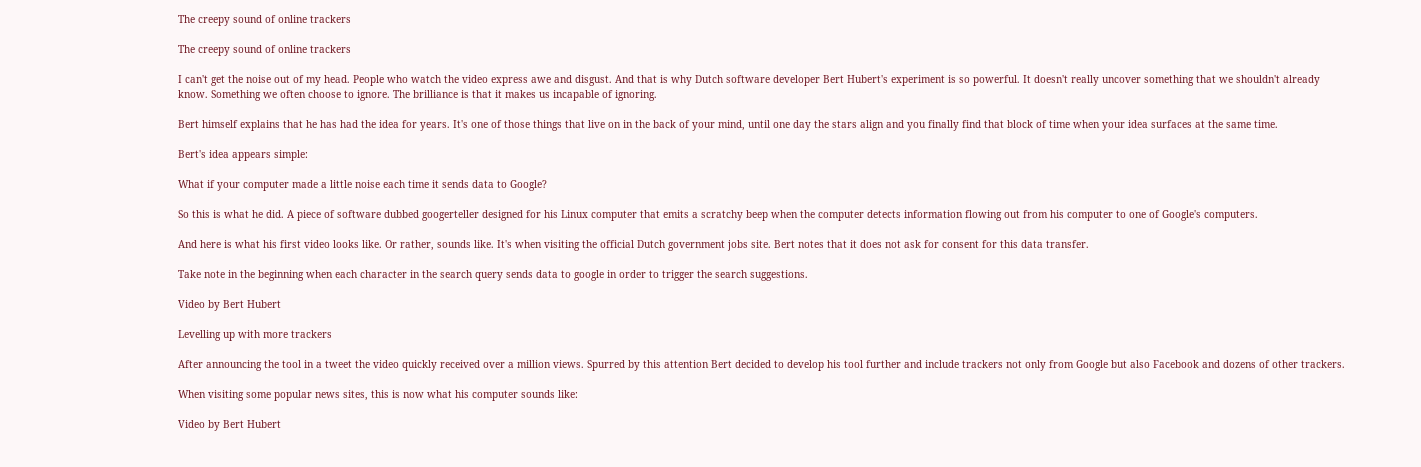The creepy sound of online trackers

The creepy sound of online trackers

I can't get the noise out of my head. People who watch the video express awe and disgust. And that is why Dutch software developer Bert Hubert's experiment is so powerful. It doesn't really uncover something that we shouldn't already know. Something we often choose to ignore. The brilliance is that it makes us incapable of ignoring.

Bert himself explains that he has had the idea for years. It's one of those things that live on in the back of your mind, until one day the stars align and you finally find that block of time when your idea surfaces at the same time.

Bert's idea appears simple:

What if your computer made a little noise each time it sends data to Google?

So this is what he did. A piece of software dubbed googerteller designed for his Linux computer that emits a scratchy beep when the computer detects information flowing out from his computer to one of Google's computers.

And here is what his first video looks like. Or rather, sounds like. It's when visiting the official Dutch government jobs site. Bert notes that it does not ask for consent for this data transfer.

Take note in the beginning when each character in the search query sends data to google in order to trigger the search suggestions.

Video by Bert Hubert

Levelling up with more trackers

After announcing the tool in a tweet the video quickly received over a million views. Spurred by this attention Bert decided to develop his tool further and include trackers not only from Google but also Facebook and dozens of other trackers.

When visiting some popular news sites, this is now what his computer sounds like:

Video by Bert Hubert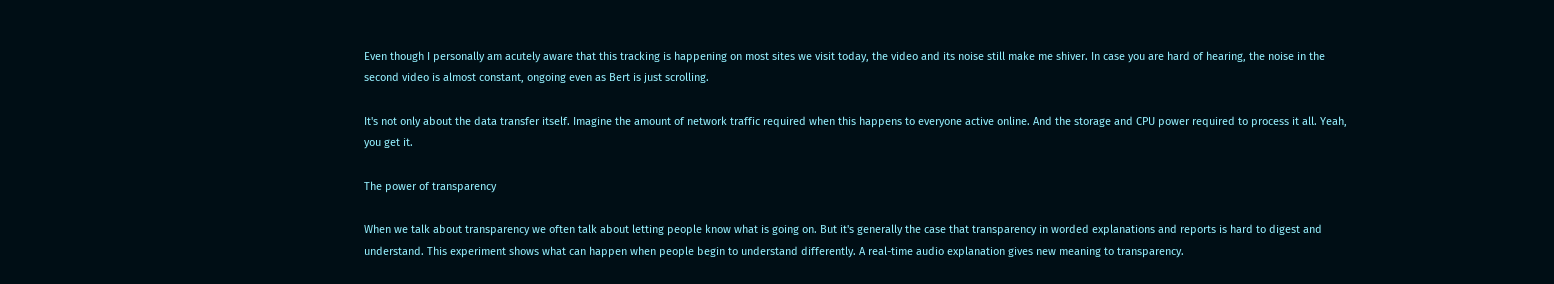Even though I personally am acutely aware that this tracking is happening on most sites we visit today, the video and its noise still make me shiver. In case you are hard of hearing, the noise in the second video is almost constant, ongoing even as Bert is just scrolling.

It's not only about the data transfer itself. Imagine the amount of network traffic required when this happens to everyone active online. And the storage and CPU power required to process it all. Yeah, you get it.

The power of transparency

When we talk about transparency we often talk about letting people know what is going on. But it's generally the case that transparency in worded explanations and reports is hard to digest and understand. This experiment shows what can happen when people begin to understand differently. A real-time audio explanation gives new meaning to transparency.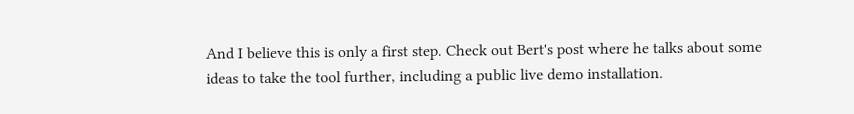And I believe this is only a first step. Check out Bert's post where he talks about some ideas to take the tool further, including a public live demo installation.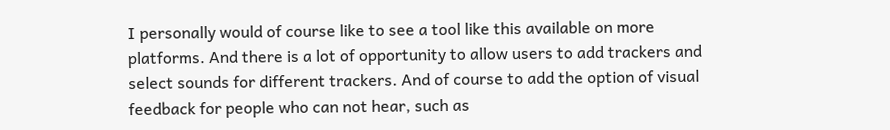I personally would of course like to see a tool like this available on more platforms. And there is a lot of opportunity to allow users to add trackers and select sounds for different trackers. And of course to add the option of visual feedback for people who can not hear, such as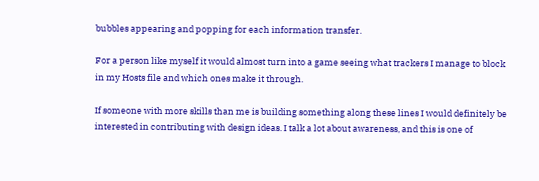bubbles appearing and popping for each information transfer.

For a person like myself it would almost turn into a game seeing what trackers I manage to block in my Hosts file and which ones make it through.

If someone with more skills than me is building something along these lines I would definitely be interested in contributing with design ideas. I talk a lot about awareness, and this is one of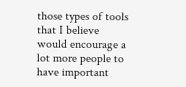those types of tools that I believe would encourage a lot more people to have important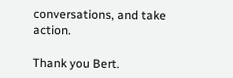conversations, and take action.

Thank you Bert.